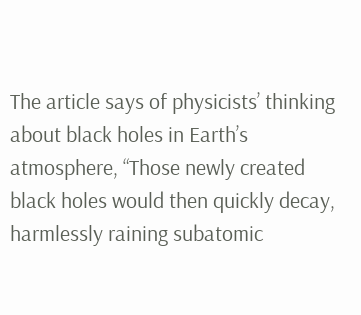The article says of physicists’ thinking about black holes in Earth’s atmosphere, “Those newly created black holes would then quickly decay, harmlessly raining subatomic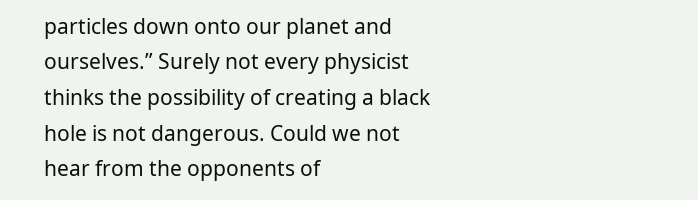particles down onto our planet and ourselves.” Surely not every physicist thinks the possibility of creating a black hole is not dangerous. Could we not hear from the opponents of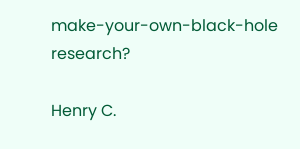make-your-own-black-hole research?

Henry C.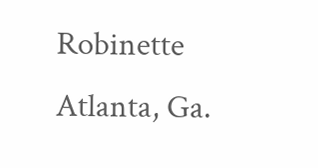Robinette
Atlanta, Ga.